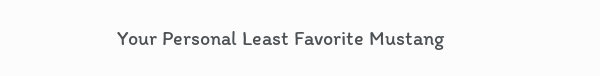Your Personal Least Favorite Mustang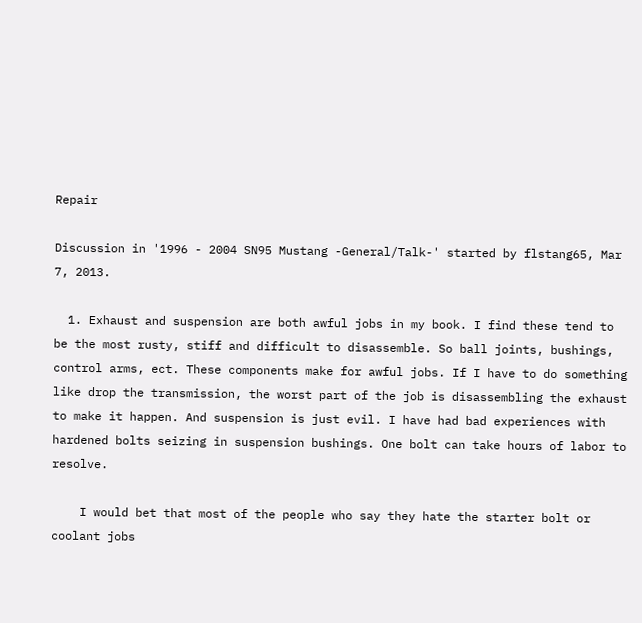Repair

Discussion in '1996 - 2004 SN95 Mustang -General/Talk-' started by flstang65, Mar 7, 2013.

  1. Exhaust and suspension are both awful jobs in my book. I find these tend to be the most rusty, stiff and difficult to disassemble. So ball joints, bushings, control arms, ect. These components make for awful jobs. If I have to do something like drop the transmission, the worst part of the job is disassembling the exhaust to make it happen. And suspension is just evil. I have had bad experiences with hardened bolts seizing in suspension bushings. One bolt can take hours of labor to resolve.

    I would bet that most of the people who say they hate the starter bolt or coolant jobs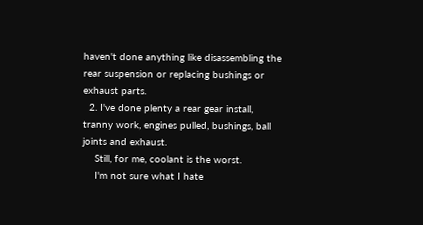haven't done anything like disassembling the rear suspension or replacing bushings or exhaust parts.
  2. I've done plenty a rear gear install, tranny work, engines pulled, bushings, ball joints and exhaust.
    Still, for me, coolant is the worst.
    I'm not sure what I hate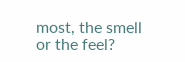most, the smell or the feel?